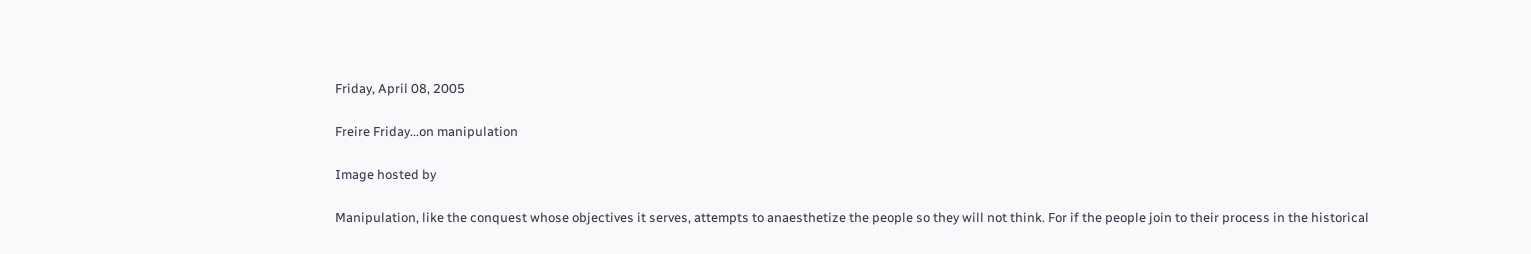Friday, April 08, 2005

Freire Friday...on manipulation

Image hosted by

Manipulation, like the conquest whose objectives it serves, attempts to anaesthetize the people so they will not think. For if the people join to their process in the historical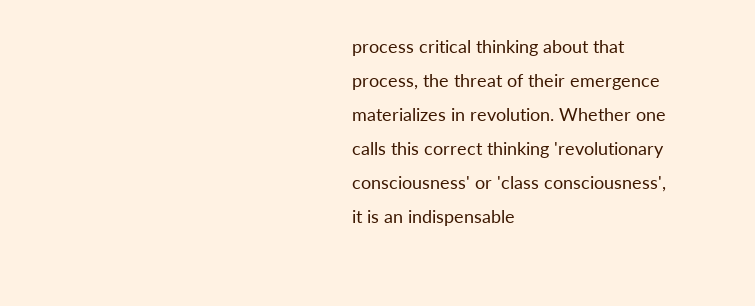process critical thinking about that process, the threat of their emergence materializes in revolution. Whether one calls this correct thinking 'revolutionary consciousness' or 'class consciousness', it is an indispensable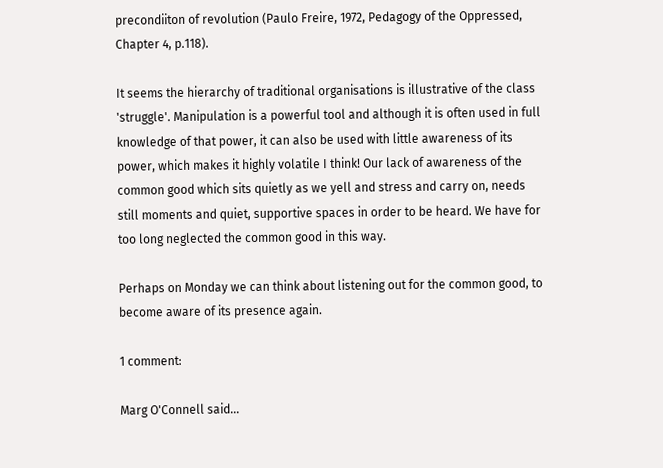precondiiton of revolution (Paulo Freire, 1972, Pedagogy of the Oppressed, Chapter 4, p.118).

It seems the hierarchy of traditional organisations is illustrative of the class 'struggle'. Manipulation is a powerful tool and although it is often used in full knowledge of that power, it can also be used with little awareness of its power, which makes it highly volatile I think! Our lack of awareness of the common good which sits quietly as we yell and stress and carry on, needs still moments and quiet, supportive spaces in order to be heard. We have for too long neglected the common good in this way.

Perhaps on Monday we can think about listening out for the common good, to become aware of its presence again.

1 comment:

Marg O'Connell said...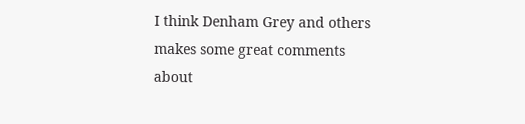I think Denham Grey and others makes some great comments about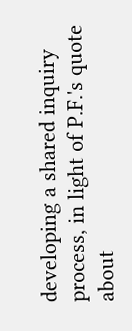developing a shared inquiry process, in light of P.F.'s quote about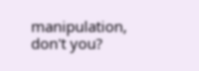manipulation, don't you?